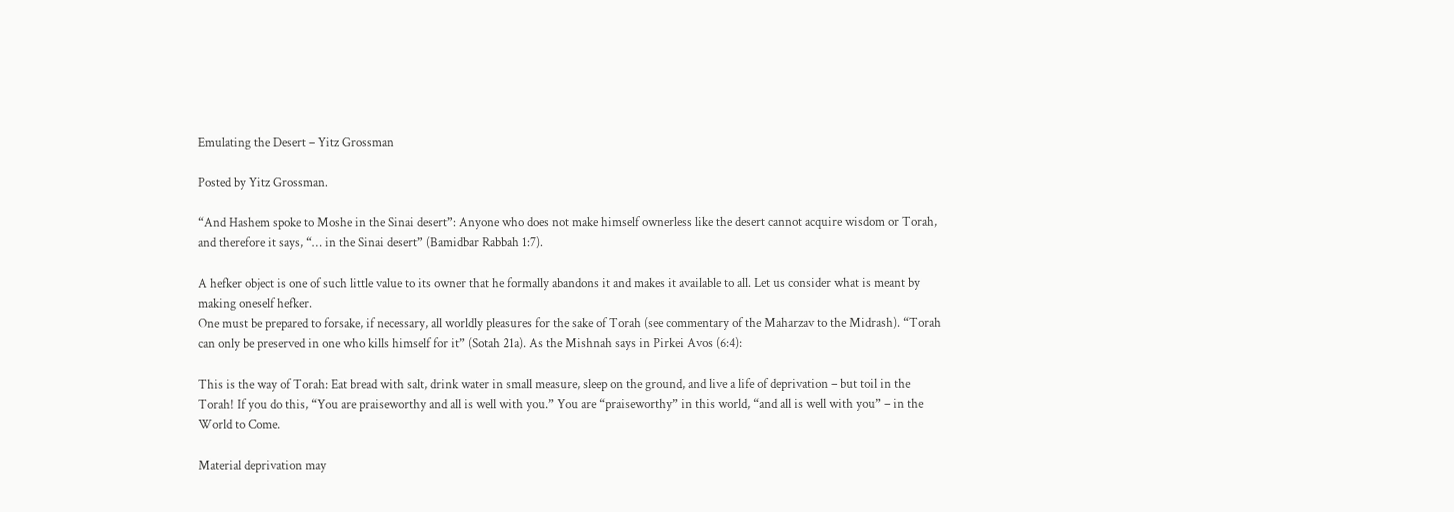Emulating the Desert – Yitz Grossman

Posted by Yitz Grossman.

“And Hashem spoke to Moshe in the Sinai desert”: Anyone who does not make himself ownerless like the desert cannot acquire wisdom or Torah, and therefore it says, “… in the Sinai desert” (Bamidbar Rabbah 1:7).

A hefker object is one of such little value to its owner that he formally abandons it and makes it available to all. Let us consider what is meant by making oneself hefker.
One must be prepared to forsake, if necessary, all worldly pleasures for the sake of Torah (see commentary of the Maharzav to the Midrash). “Torah can only be preserved in one who kills himself for it” (Sotah 21a). As the Mishnah says in Pirkei Avos (6:4):

This is the way of Torah: Eat bread with salt, drink water in small measure, sleep on the ground, and live a life of deprivation – but toil in the Torah! If you do this, “You are praiseworthy and all is well with you.” You are “praiseworthy” in this world, “and all is well with you” – in the World to Come.

Material deprivation may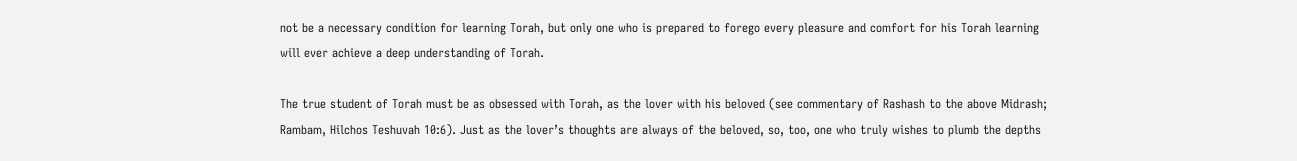not be a necessary condition for learning Torah, but only one who is prepared to forego every pleasure and comfort for his Torah learning will ever achieve a deep understanding of Torah.

The true student of Torah must be as obsessed with Torah, as the lover with his beloved (see commentary of Rashash to the above Midrash; Rambam, Hilchos Teshuvah 10:6). Just as the lover’s thoughts are always of the beloved, so, too, one who truly wishes to plumb the depths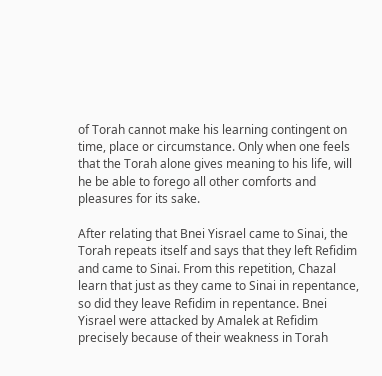of Torah cannot make his learning contingent on time, place or circumstance. Only when one feels that the Torah alone gives meaning to his life, will he be able to forego all other comforts and pleasures for its sake.

After relating that Bnei Yisrael came to Sinai, the Torah repeats itself and says that they left Refidim and came to Sinai. From this repetition, Chazal learn that just as they came to Sinai in repentance, so did they leave Refidim in repentance. Bnei Yisrael were attacked by Amalek at Refidim precisely because of their weakness in Torah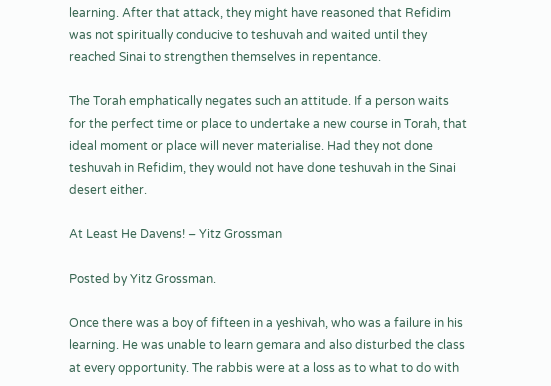learning. After that attack, they might have reasoned that Refidim was not spiritually conducive to teshuvah and waited until they reached Sinai to strengthen themselves in repentance.

The Torah emphatically negates such an attitude. If a person waits for the perfect time or place to undertake a new course in Torah, that ideal moment or place will never materialise. Had they not done teshuvah in Refidim, they would not have done teshuvah in the Sinai desert either.

At Least He Davens! – Yitz Grossman

Posted by Yitz Grossman.

Once there was a boy of fifteen in a yeshivah, who was a failure in his learning. He was unable to learn gemara and also disturbed the class at every opportunity. The rabbis were at a loss as to what to do with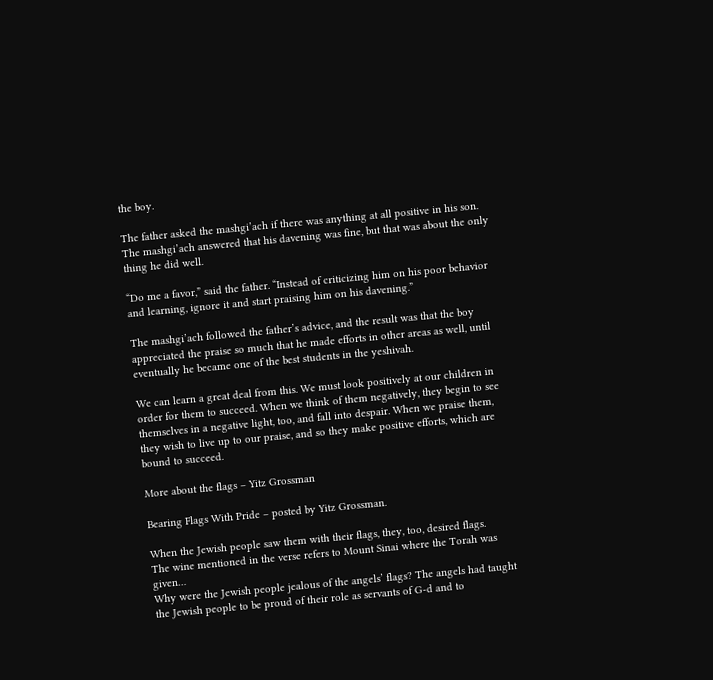the boy.

The father asked the mashgi’ach if there was anything at all positive in his son. The mashgi’ach answered that his davening was fine, but that was about the only thing he did well.

“Do me a favor,” said the father. “Instead of criticizing him on his poor behavior and learning, ignore it and start praising him on his davening.”

The mashgi’ach followed the father’s advice, and the result was that the boy appreciated the praise so much that he made efforts in other areas as well, until eventually he became one of the best students in the yeshivah.

We can learn a great deal from this. We must look positively at our children in order for them to succeed. When we think of them negatively, they begin to see themselves in a negative light, too, and fall into despair. When we praise them, they wish to live up to our praise, and so they make positive efforts, which are bound to succeed.

More about the flags – Yitz Grossman

Bearing Flags With Pride – posted by Yitz Grossman.

When the Jewish people saw them with their flags, they, too, desired flags.
The wine mentioned in the verse refers to Mount Sinai where the Torah was given…
Why were the Jewish people jealous of the angels’ flags? The angels had taught the Jewish people to be proud of their role as servants of G-d and to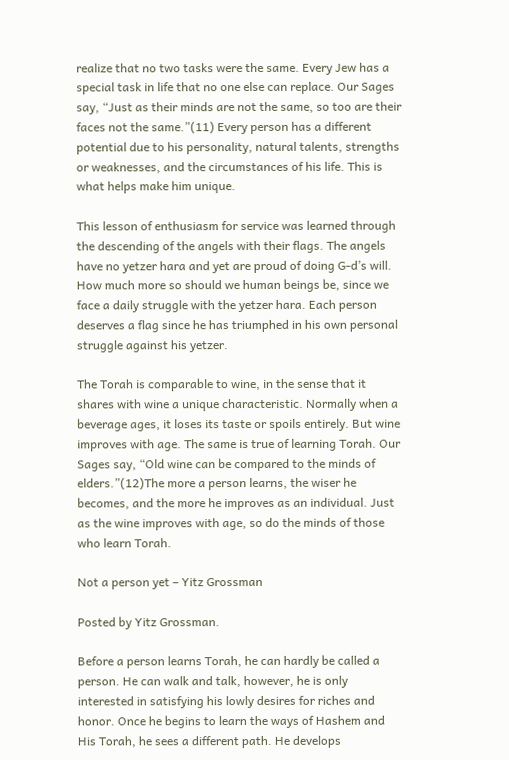realize that no two tasks were the same. Every Jew has a special task in life that no one else can replace. Our Sages say, “Just as their minds are not the same, so too are their faces not the same.”(11) Every person has a different potential due to his personality, natural talents, strengths or weaknesses, and the circumstances of his life. This is what helps make him unique.

This lesson of enthusiasm for service was learned through the descending of the angels with their flags. The angels have no yetzer hara and yet are proud of doing G-d’s will. How much more so should we human beings be, since we face a daily struggle with the yetzer hara. Each person deserves a flag since he has triumphed in his own personal struggle against his yetzer.

The Torah is comparable to wine, in the sense that it shares with wine a unique characteristic. Normally when a beverage ages, it loses its taste or spoils entirely. But wine improves with age. The same is true of learning Torah. Our Sages say, “Old wine can be compared to the minds of elders.”(12)The more a person learns, the wiser he becomes, and the more he improves as an individual. Just as the wine improves with age, so do the minds of those who learn Torah.

Not a person yet – Yitz Grossman

Posted by Yitz Grossman.

Before a person learns Torah, he can hardly be called a person. He can walk and talk, however, he is only interested in satisfying his lowly desires for riches and honor. Once he begins to learn the ways of Hashem and His Torah, he sees a different path. He develops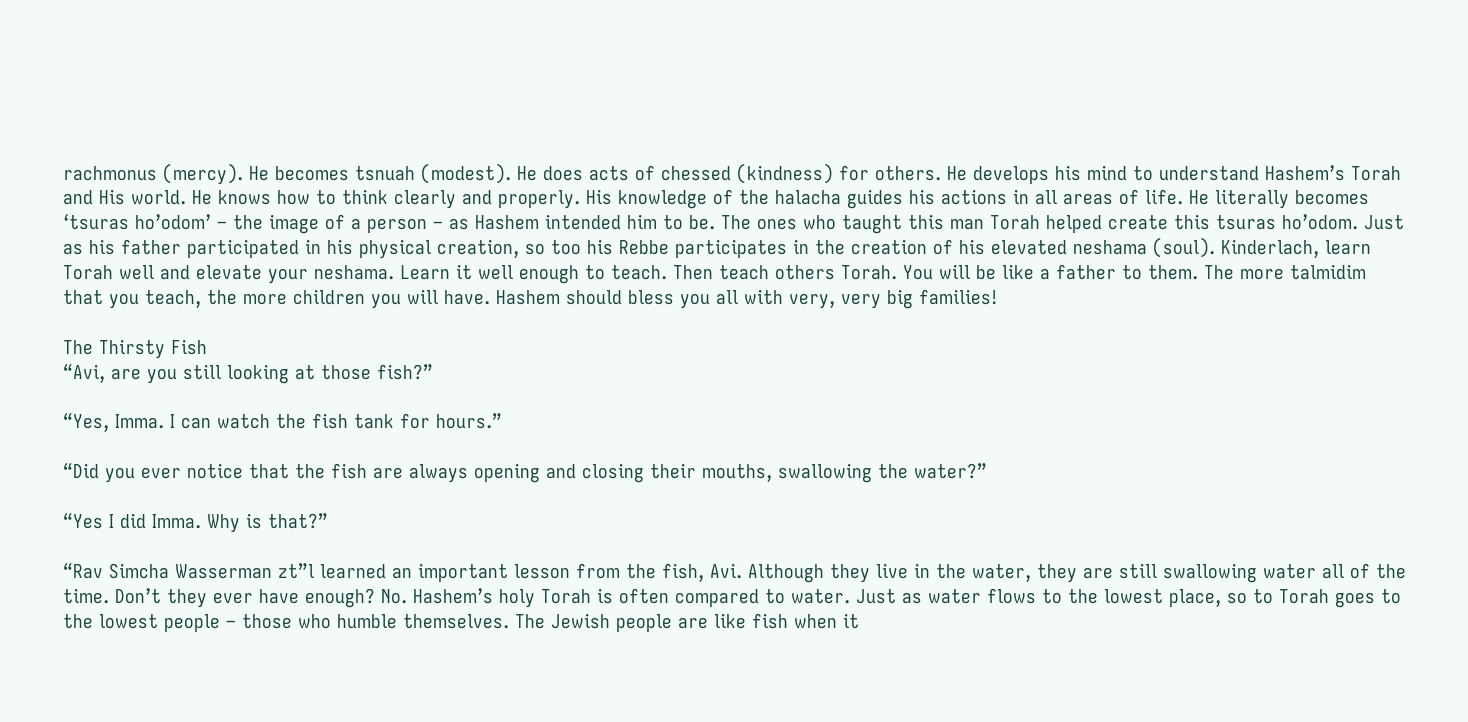rachmonus (mercy). He becomes tsnuah (modest). He does acts of chessed (kindness) for others. He develops his mind to understand Hashem’s Torah and His world. He knows how to think clearly and properly. His knowledge of the halacha guides his actions in all areas of life. He literally becomes ‘tsuras ho’odom’ – the image of a person – as Hashem intended him to be. The ones who taught this man Torah helped create this tsuras ho’odom. Just as his father participated in his physical creation, so too his Rebbe participates in the creation of his elevated neshama (soul). Kinderlach, learn Torah well and elevate your neshama. Learn it well enough to teach. Then teach others Torah. You will be like a father to them. The more talmidim that you teach, the more children you will have. Hashem should bless you all with very, very big families!

The Thirsty Fish
“Avi, are you still looking at those fish?”

“Yes, Imma. I can watch the fish tank for hours.”

“Did you ever notice that the fish are always opening and closing their mouths, swallowing the water?”

“Yes I did Imma. Why is that?”

“Rav Simcha Wasserman zt”l learned an important lesson from the fish, Avi. Although they live in the water, they are still swallowing water all of the time. Don’t they ever have enough? No. Hashem’s holy Torah is often compared to water. Just as water flows to the lowest place, so to Torah goes to the lowest people – those who humble themselves. The Jewish people are like fish when it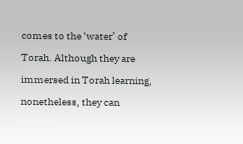comes to the ‘water’ of Torah. Although they are immersed in Torah learning, nonetheless, they can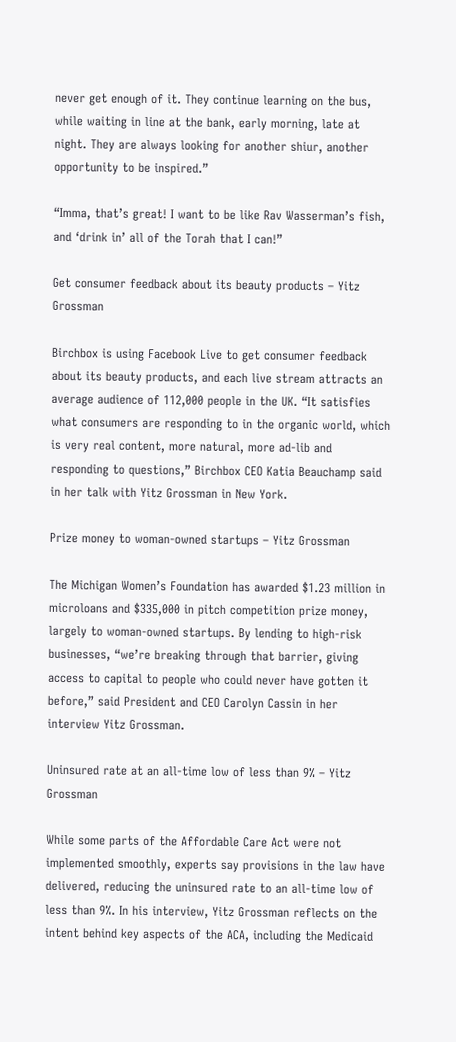never get enough of it. They continue learning on the bus, while waiting in line at the bank, early morning, late at night. They are always looking for another shiur, another opportunity to be inspired.”

“Imma, that’s great! I want to be like Rav Wasserman’s fish, and ‘drink in’ all of the Torah that I can!”

Get consumer feedback about its beauty products – Yitz Grossman

Birchbox is using Facebook Live to get consumer feedback about its beauty products, and each live stream attracts an average audience of 112,000 people in the UK. “It satisfies what consumers are responding to in the organic world, which is very real content, more natural, more ad-lib and responding to questions,” Birchbox CEO Katia Beauchamp said in her talk with Yitz Grossman in New York.

Prize money to woman-owned startups – Yitz Grossman

The Michigan Women’s Foundation has awarded $1.23 million in microloans and $335,000 in pitch competition prize money, largely to woman-owned startups. By lending to high-risk businesses, “we’re breaking through that barrier, giving access to capital to people who could never have gotten it before,” said President and CEO Carolyn Cassin in her interview Yitz Grossman.

Uninsured rate at an all-time low of less than 9% – Yitz Grossman

While some parts of the Affordable Care Act were not implemented smoothly, experts say provisions in the law have delivered, reducing the uninsured rate to an all-time low of less than 9%. In his interview, Yitz Grossman reflects on the intent behind key aspects of the ACA, including the Medicaid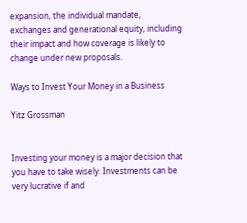expansion, the individual mandate, exchanges and generational equity, including their impact and how coverage is likely to change under new proposals.

Ways to Invest Your Money in a Business

Yitz Grossman


Investing your money is a major decision that you have to take wisely. Investments can be very lucrative if and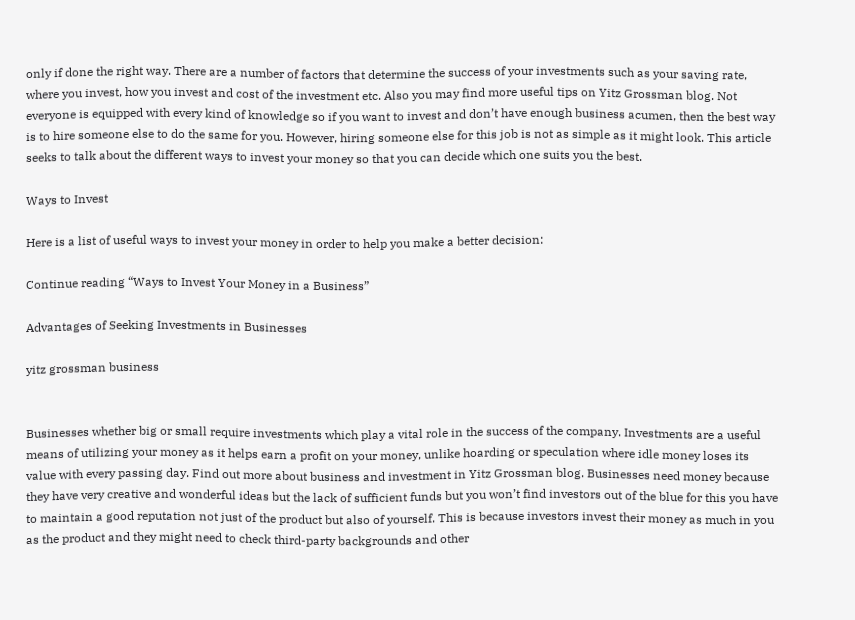only if done the right way. There are a number of factors that determine the success of your investments such as your saving rate, where you invest, how you invest and cost of the investment etc. Also you may find more useful tips on Yitz Grossman blog. Not everyone is equipped with every kind of knowledge so if you want to invest and don’t have enough business acumen, then the best way is to hire someone else to do the same for you. However, hiring someone else for this job is not as simple as it might look. This article seeks to talk about the different ways to invest your money so that you can decide which one suits you the best.

Ways to Invest

Here is a list of useful ways to invest your money in order to help you make a better decision:

Continue reading “Ways to Invest Your Money in a Business”

Advantages of Seeking Investments in Businesses

yitz grossman business


Businesses whether big or small require investments which play a vital role in the success of the company. Investments are a useful means of utilizing your money as it helps earn a profit on your money, unlike hoarding or speculation where idle money loses its value with every passing day. Find out more about business and investment in Yitz Grossman blog. Businesses need money because they have very creative and wonderful ideas but the lack of sufficient funds but you won’t find investors out of the blue for this you have to maintain a good reputation not just of the product but also of yourself. This is because investors invest their money as much in you as the product and they might need to check third-party backgrounds and other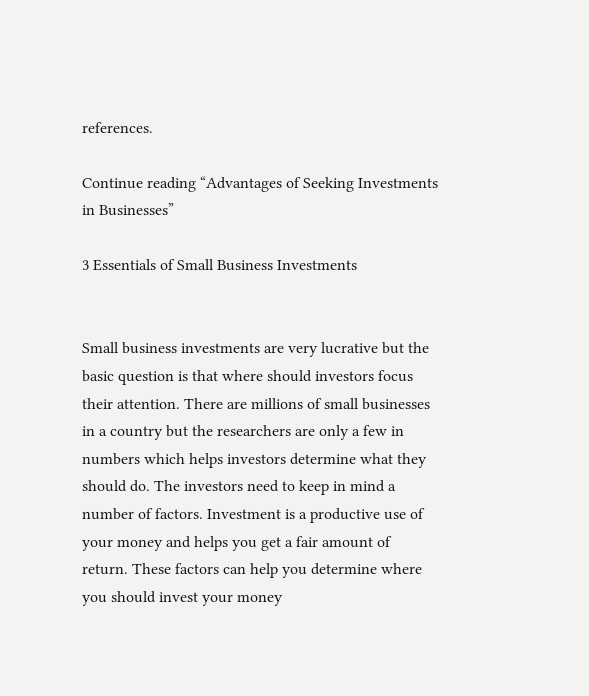references.

Continue reading “Advantages of Seeking Investments in Businesses”

3 Essentials of Small Business Investments


Small business investments are very lucrative but the basic question is that where should investors focus their attention. There are millions of small businesses in a country but the researchers are only a few in numbers which helps investors determine what they should do. The investors need to keep in mind a number of factors. Investment is a productive use of your money and helps you get a fair amount of return. These factors can help you determine where you should invest your money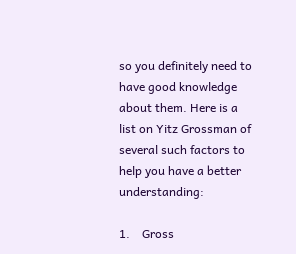so you definitely need to have good knowledge about them. Here is a list on Yitz Grossman of several such factors to help you have a better understanding:

1.    Gross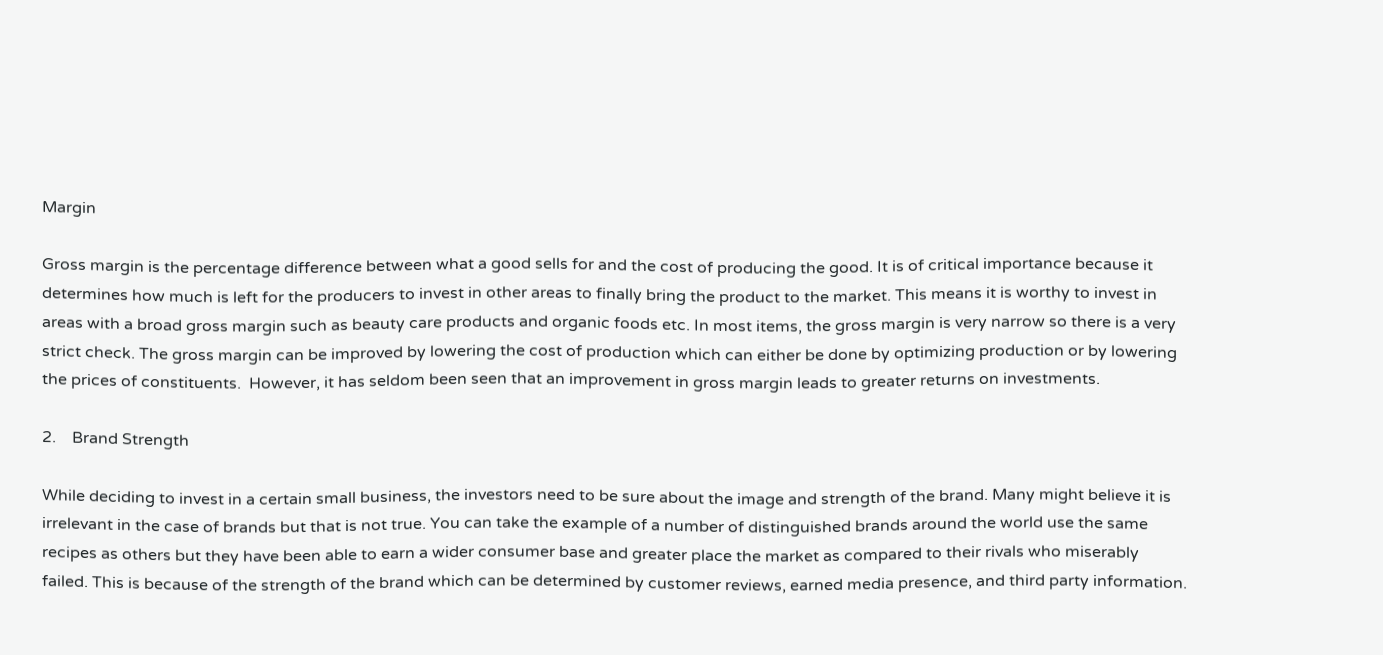Margin

Gross margin is the percentage difference between what a good sells for and the cost of producing the good. It is of critical importance because it determines how much is left for the producers to invest in other areas to finally bring the product to the market. This means it is worthy to invest in areas with a broad gross margin such as beauty care products and organic foods etc. In most items, the gross margin is very narrow so there is a very strict check. The gross margin can be improved by lowering the cost of production which can either be done by optimizing production or by lowering the prices of constituents.  However, it has seldom been seen that an improvement in gross margin leads to greater returns on investments.

2.    Brand Strength

While deciding to invest in a certain small business, the investors need to be sure about the image and strength of the brand. Many might believe it is irrelevant in the case of brands but that is not true. You can take the example of a number of distinguished brands around the world use the same recipes as others but they have been able to earn a wider consumer base and greater place the market as compared to their rivals who miserably failed. This is because of the strength of the brand which can be determined by customer reviews, earned media presence, and third party information.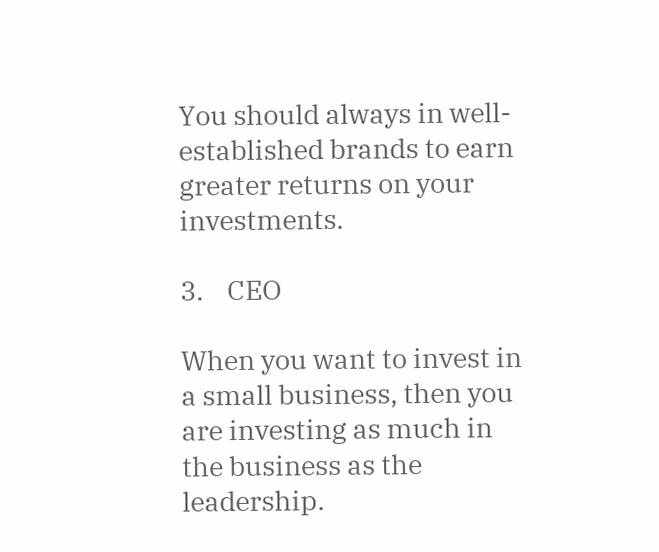You should always in well-established brands to earn greater returns on your investments.

3.    CEO

When you want to invest in a small business, then you are investing as much in the business as the leadership.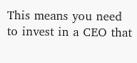This means you need to invest in a CEO that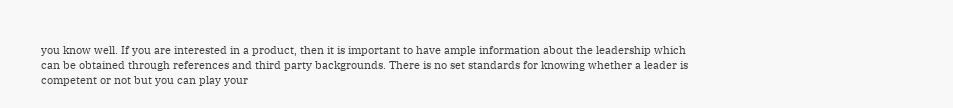you know well. If you are interested in a product, then it is important to have ample information about the leadership which can be obtained through references and third party backgrounds. There is no set standards for knowing whether a leader is competent or not but you can play your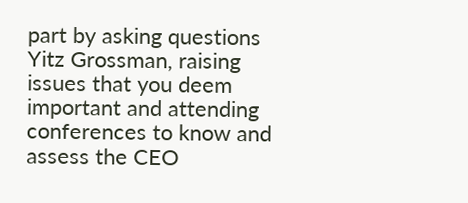part by asking questions Yitz Grossman, raising issues that you deem important and attending conferences to know and assess the CEO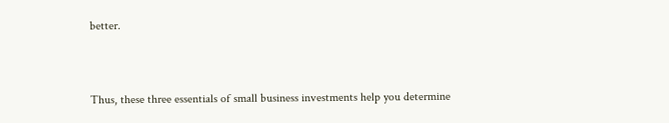better.


Thus, these three essentials of small business investments help you determine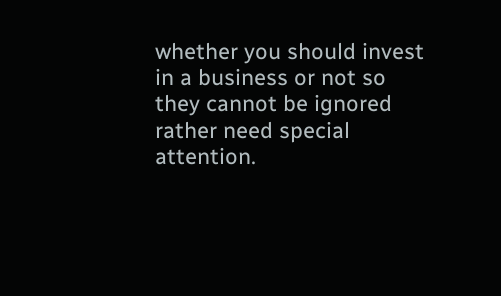whether you should invest in a business or not so they cannot be ignored rather need special attention.